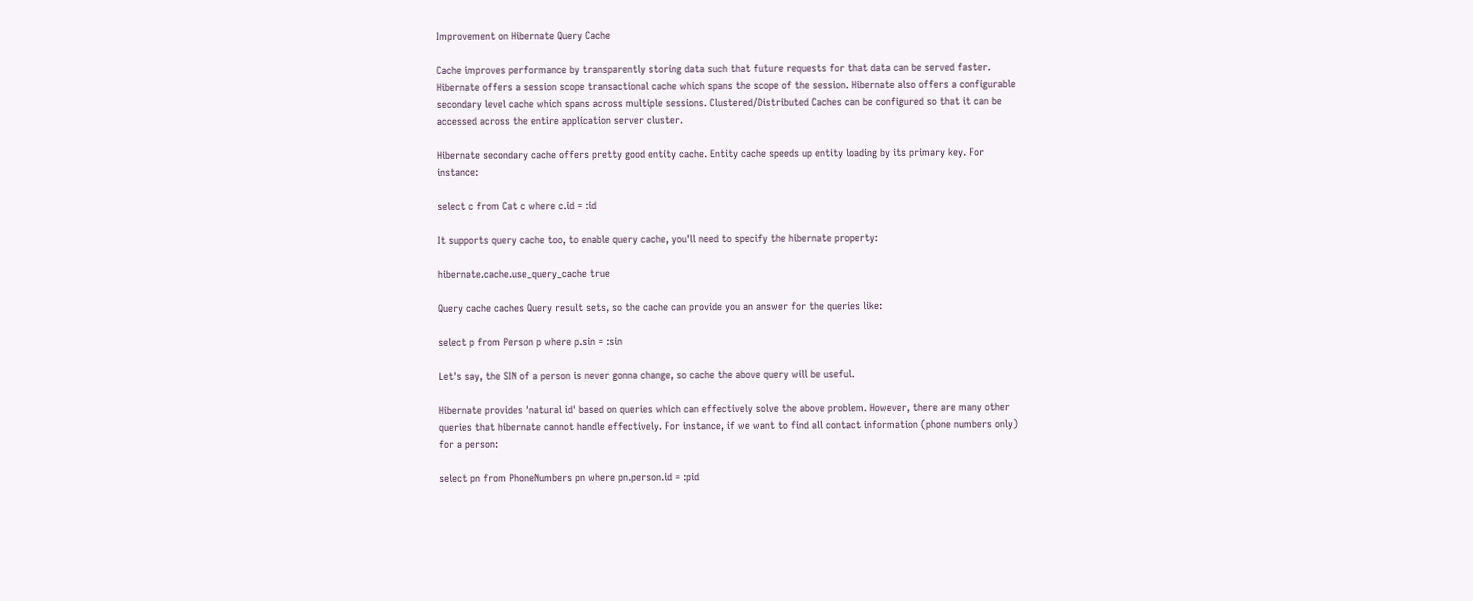Improvement on Hibernate Query Cache

Cache improves performance by transparently storing data such that future requests for that data can be served faster. Hibernate offers a session scope transactional cache which spans the scope of the session. Hibernate also offers a configurable secondary level cache which spans across multiple sessions. Clustered/Distributed Caches can be configured so that it can be accessed across the entire application server cluster.

Hibernate secondary cache offers pretty good entity cache. Entity cache speeds up entity loading by its primary key. For instance:

select c from Cat c where c.id = :id

It supports query cache too, to enable query cache, you'll need to specify the hibernate property:

hibernate.cache.use_query_cache true

Query cache caches Query result sets, so the cache can provide you an answer for the queries like:

select p from Person p where p.sin = :sin

Let's say, the SIN of a person is never gonna change, so cache the above query will be useful.

Hibernate provides 'natural id' based on queries which can effectively solve the above problem. However, there are many other queries that hibernate cannot handle effectively. For instance, if we want to find all contact information (phone numbers only) for a person:

select pn from PhoneNumbers pn where pn.person.id = :pid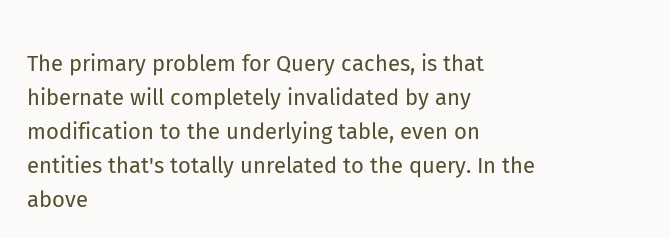The primary problem for Query caches, is that hibernate will completely invalidated by any modification to the underlying table, even on entities that's totally unrelated to the query. In the above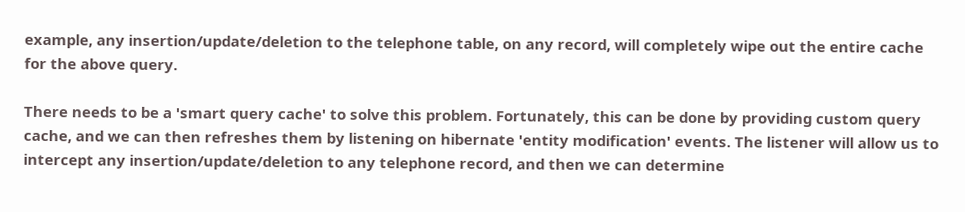example, any insertion/update/deletion to the telephone table, on any record, will completely wipe out the entire cache for the above query.

There needs to be a 'smart query cache' to solve this problem. Fortunately, this can be done by providing custom query cache, and we can then refreshes them by listening on hibernate 'entity modification' events. The listener will allow us to intercept any insertion/update/deletion to any telephone record, and then we can determine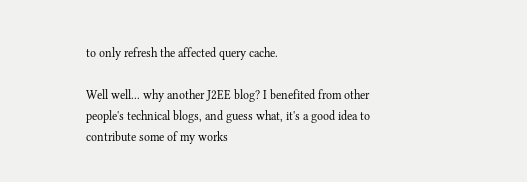to only refresh the affected query cache.

Well well... why another J2EE blog? I benefited from other people's technical blogs, and guess what, it's a good idea to contribute some of my works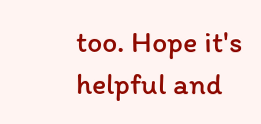too. Hope it's helpful and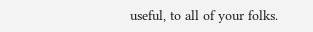useful, to all of your folks.